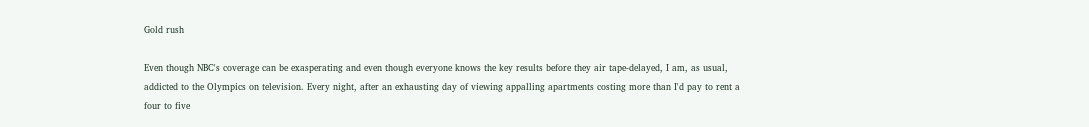Gold rush

Even though NBC's coverage can be exasperating and even though everyone knows the key results before they air tape-delayed, I am, as usual, addicted to the Olympics on television. Every night, after an exhausting day of viewing appalling apartments costing more than I'd pay to rent a four to five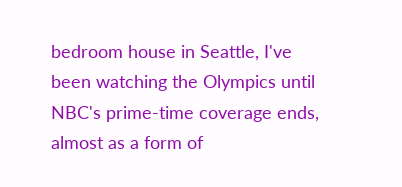bedroom house in Seattle, I've been watching the Olympics until NBC's prime-time coverage ends, almost as a form of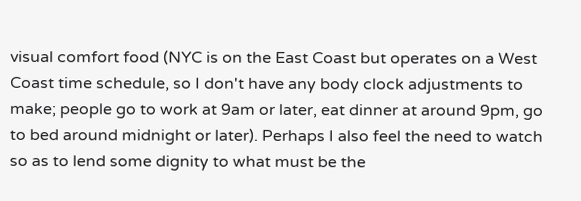visual comfort food (NYC is on the East Coast but operates on a West Coast time schedule, so I don't have any body clock adjustments to make; people go to work at 9am or later, eat dinner at around 9pm, go to bed around midnight or later). Perhaps I also feel the need to watch so as to lend some dignity to what must be the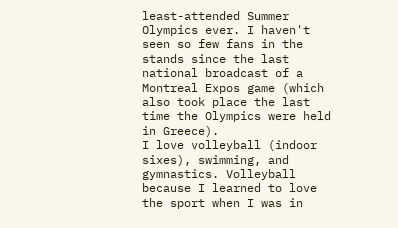least-attended Summer Olympics ever. I haven't seen so few fans in the stands since the last national broadcast of a Montreal Expos game (which also took place the last time the Olympics were held in Greece).
I love volleyball (indoor sixes), swimming, and gymnastics. Volleyball because I learned to love the sport when I was in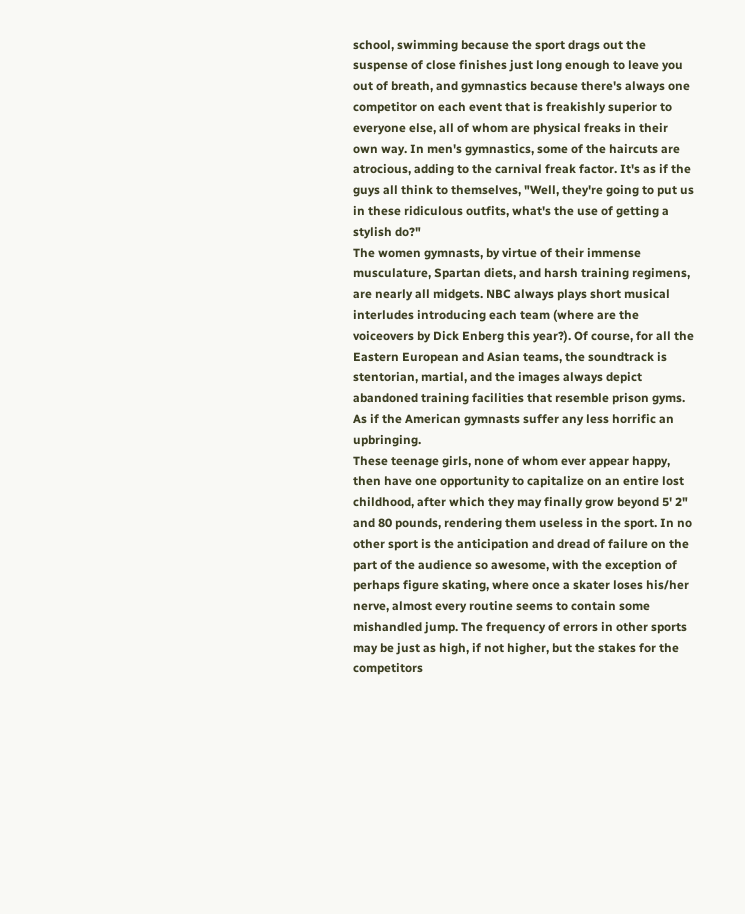school, swimming because the sport drags out the suspense of close finishes just long enough to leave you out of breath, and gymnastics because there's always one competitor on each event that is freakishly superior to everyone else, all of whom are physical freaks in their own way. In men's gymnastics, some of the haircuts are atrocious, adding to the carnival freak factor. It's as if the guys all think to themselves, "Well, they're going to put us in these ridiculous outfits, what's the use of getting a stylish do?"
The women gymnasts, by virtue of their immense musculature, Spartan diets, and harsh training regimens, are nearly all midgets. NBC always plays short musical interludes introducing each team (where are the voiceovers by Dick Enberg this year?). Of course, for all the Eastern European and Asian teams, the soundtrack is stentorian, martial, and the images always depict abandoned training facilities that resemble prison gyms. As if the American gymnasts suffer any less horrific an upbringing.
These teenage girls, none of whom ever appear happy, then have one opportunity to capitalize on an entire lost childhood, after which they may finally grow beyond 5' 2" and 80 pounds, rendering them useless in the sport. In no other sport is the anticipation and dread of failure on the part of the audience so awesome, with the exception of perhaps figure skating, where once a skater loses his/her nerve, almost every routine seems to contain some mishandled jump. The frequency of errors in other sports may be just as high, if not higher, but the stakes for the competitors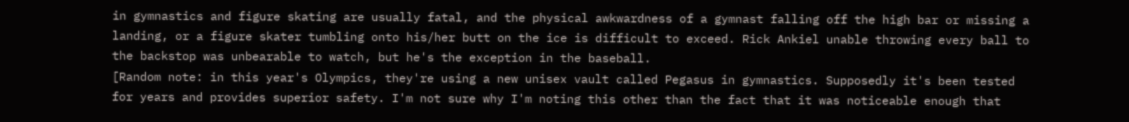in gymnastics and figure skating are usually fatal, and the physical awkwardness of a gymnast falling off the high bar or missing a landing, or a figure skater tumbling onto his/her butt on the ice is difficult to exceed. Rick Ankiel unable throwing every ball to the backstop was unbearable to watch, but he's the exception in the baseball.
[Random note: in this year's Olympics, they're using a new unisex vault called Pegasus in gymnastics. Supposedly it's been tested for years and provides superior safety. I'm not sure why I'm noting this other than the fact that it was noticeable enough that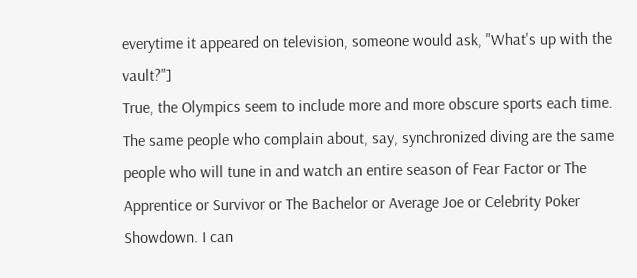everytime it appeared on television, someone would ask, "What's up with the vault?"]
True, the Olympics seem to include more and more obscure sports each time. The same people who complain about, say, synchronized diving are the same people who will tune in and watch an entire season of Fear Factor or The Apprentice or Survivor or The Bachelor or Average Joe or Celebrity Poker Showdown. I can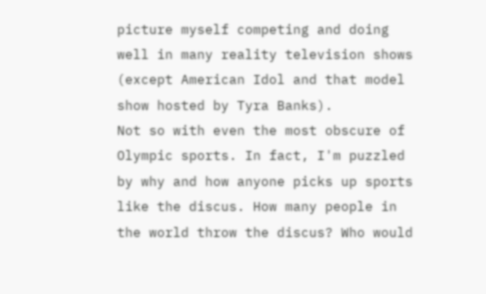picture myself competing and doing well in many reality television shows (except American Idol and that model show hosted by Tyra Banks).
Not so with even the most obscure of Olympic sports. In fact, I'm puzzled by why and how anyone picks up sports like the discus. How many people in the world throw the discus? Who would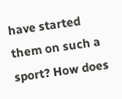have started them on such a sport? How does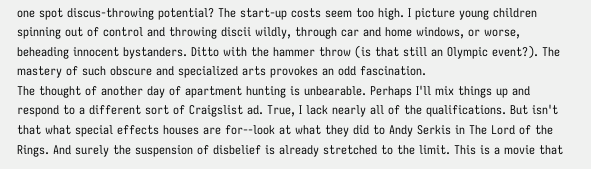one spot discus-throwing potential? The start-up costs seem too high. I picture young children spinning out of control and throwing discii wildly, through car and home windows, or worse, beheading innocent bystanders. Ditto with the hammer throw (is that still an Olympic event?). The mastery of such obscure and specialized arts provokes an odd fascination.
The thought of another day of apartment hunting is unbearable. Perhaps I'll mix things up and respond to a different sort of Craigslist ad. True, I lack nearly all of the qualifications. But isn't that what special effects houses are for--look at what they did to Andy Serkis in The Lord of the Rings. And surely the suspension of disbelief is already stretched to the limit. This is a movie that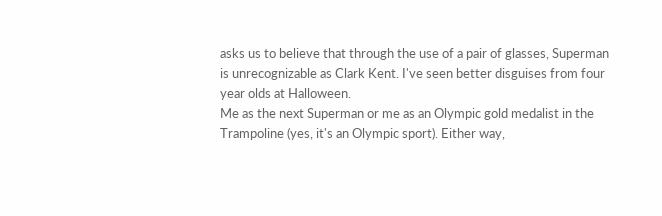asks us to believe that through the use of a pair of glasses, Superman is unrecognizable as Clark Kent. I've seen better disguises from four year olds at Halloween.
Me as the next Superman or me as an Olympic gold medalist in the Trampoline (yes, it's an Olympic sport). Either way,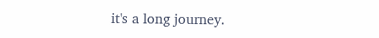it's a long journey.